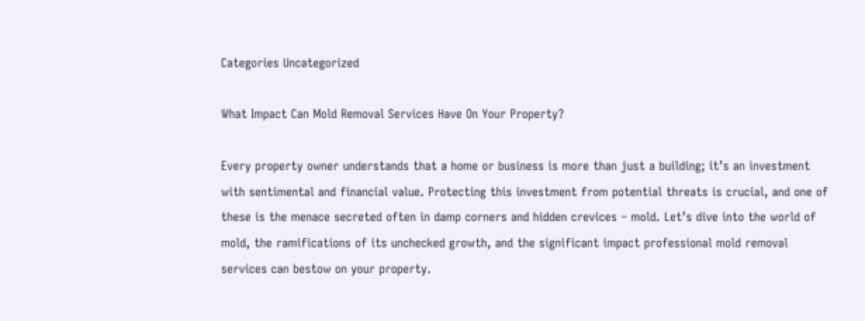Categories Uncategorized

What Impact Can Mold Removal Services Have On Your Property?

Every property owner understands that a home or business is more than just a building; it’s an investment with sentimental and financial value. Protecting this investment from potential threats is crucial, and one of these is the menace secreted often in damp corners and hidden crevices – mold. Let’s dive into the world of mold, the ramifications of its unchecked growth, and the significant impact professional mold removal services can bestow on your property.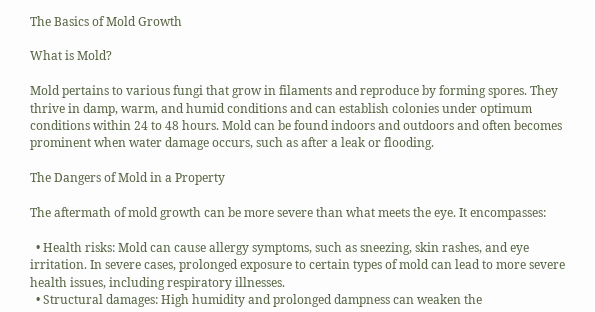The Basics of Mold Growth

What is Mold?

Mold pertains to various fungi that grow in filaments and reproduce by forming spores. They thrive in damp, warm, and humid conditions and can establish colonies under optimum conditions within 24 to 48 hours. Mold can be found indoors and outdoors and often becomes prominent when water damage occurs, such as after a leak or flooding.

The Dangers of Mold in a Property

The aftermath of mold growth can be more severe than what meets the eye. It encompasses:

  • Health risks: Mold can cause allergy symptoms, such as sneezing, skin rashes, and eye irritation. In severe cases, prolonged exposure to certain types of mold can lead to more severe health issues, including respiratory illnesses.
  • Structural damages: High humidity and prolonged dampness can weaken the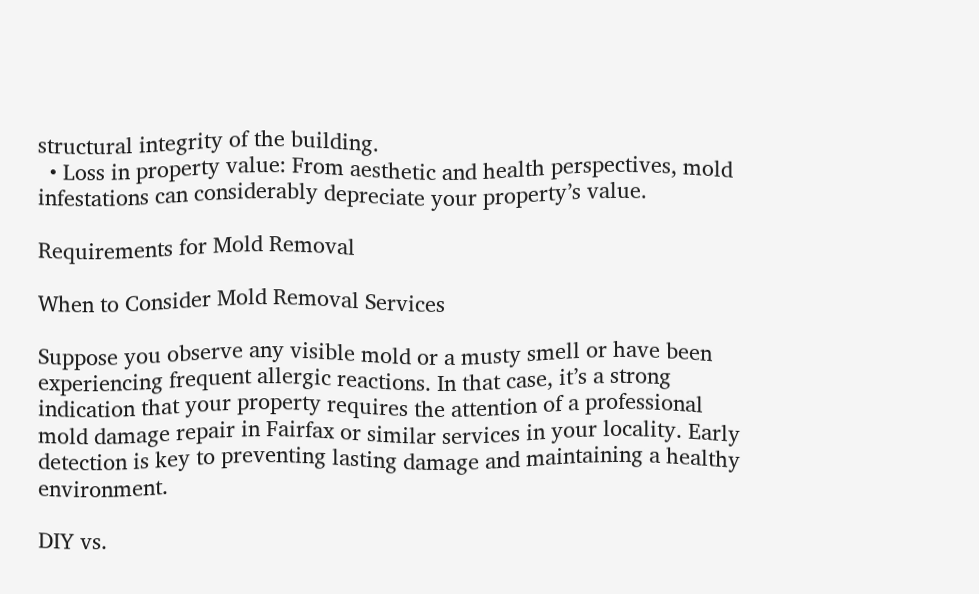structural integrity of the building.
  • Loss in property value: From aesthetic and health perspectives, mold infestations can considerably depreciate your property’s value.

Requirements for Mold Removal

When to Consider Mold Removal Services

Suppose you observe any visible mold or a musty smell or have been experiencing frequent allergic reactions. In that case, it’s a strong indication that your property requires the attention of a professional mold damage repair in Fairfax or similar services in your locality. Early detection is key to preventing lasting damage and maintaining a healthy environment.

DIY vs.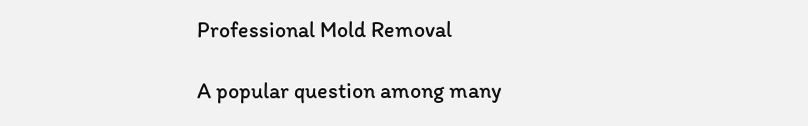Professional Mold Removal

A popular question among many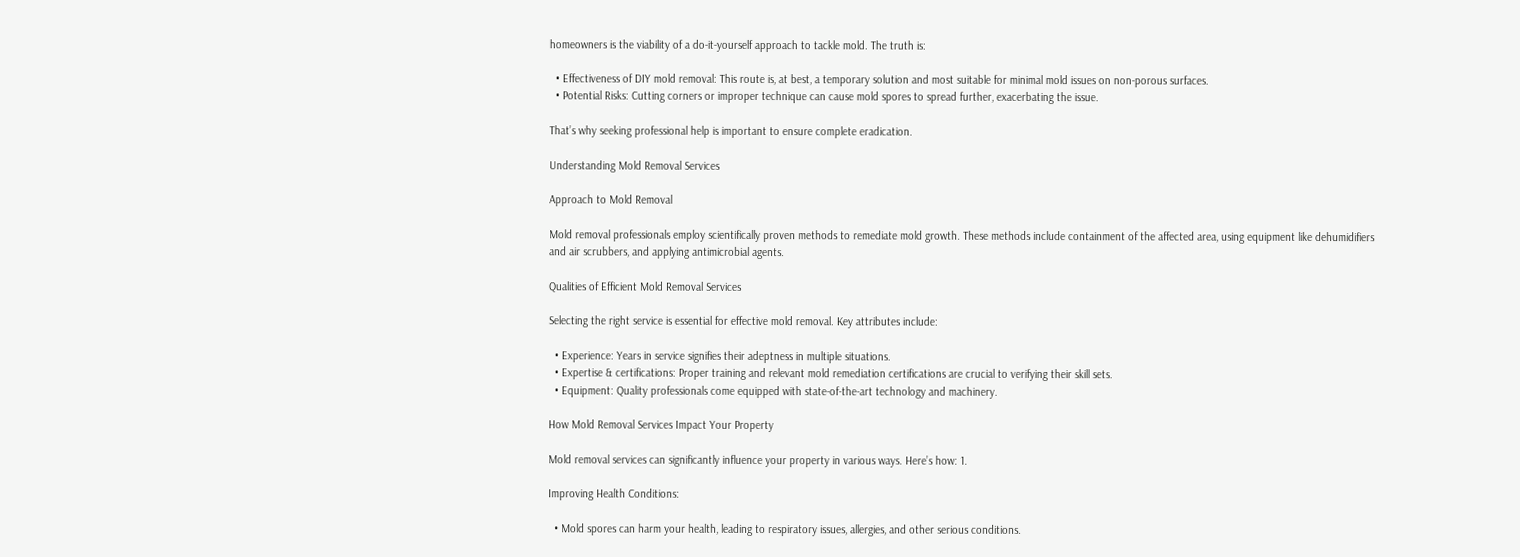homeowners is the viability of a do-it-yourself approach to tackle mold. The truth is:

  • Effectiveness of DIY mold removal: This route is, at best, a temporary solution and most suitable for minimal mold issues on non-porous surfaces.
  • Potential Risks: Cutting corners or improper technique can cause mold spores to spread further, exacerbating the issue.

That’s why seeking professional help is important to ensure complete eradication.

Understanding Mold Removal Services

Approach to Mold Removal

Mold removal professionals employ scientifically proven methods to remediate mold growth. These methods include containment of the affected area, using equipment like dehumidifiers and air scrubbers, and applying antimicrobial agents.

Qualities of Efficient Mold Removal Services

Selecting the right service is essential for effective mold removal. Key attributes include:

  • Experience: Years in service signifies their adeptness in multiple situations.
  • Expertise & certifications: Proper training and relevant mold remediation certifications are crucial to verifying their skill sets.
  • Equipment: Quality professionals come equipped with state-of-the-art technology and machinery.

How Mold Removal Services Impact Your Property

Mold removal services can significantly influence your property in various ways. Here’s how: 1.

Improving Health Conditions:

  • Mold spores can harm your health, leading to respiratory issues, allergies, and other serious conditions.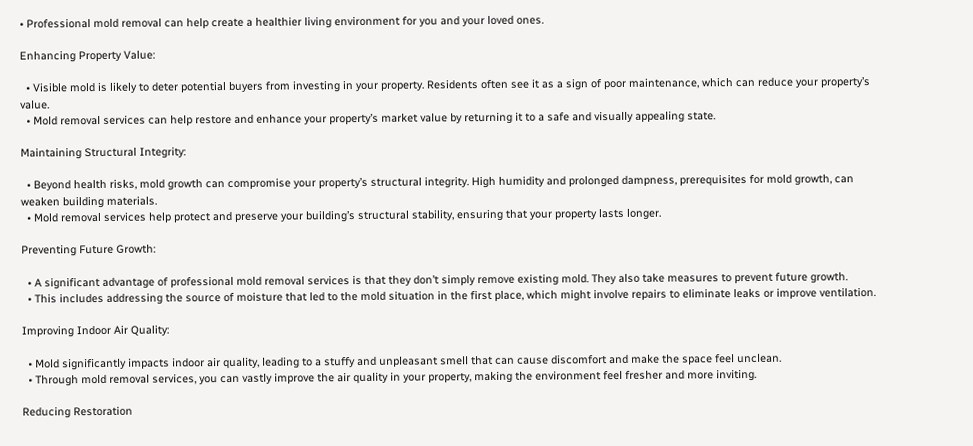• Professional mold removal can help create a healthier living environment for you and your loved ones.

Enhancing Property Value:

  • Visible mold is likely to deter potential buyers from investing in your property. Residents often see it as a sign of poor maintenance, which can reduce your property’s value.
  • Mold removal services can help restore and enhance your property’s market value by returning it to a safe and visually appealing state.

Maintaining Structural Integrity:

  • Beyond health risks, mold growth can compromise your property’s structural integrity. High humidity and prolonged dampness, prerequisites for mold growth, can weaken building materials.
  • Mold removal services help protect and preserve your building’s structural stability, ensuring that your property lasts longer.

Preventing Future Growth:

  • A significant advantage of professional mold removal services is that they don’t simply remove existing mold. They also take measures to prevent future growth.
  • This includes addressing the source of moisture that led to the mold situation in the first place, which might involve repairs to eliminate leaks or improve ventilation.

Improving Indoor Air Quality:

  • Mold significantly impacts indoor air quality, leading to a stuffy and unpleasant smell that can cause discomfort and make the space feel unclean.
  • Through mold removal services, you can vastly improve the air quality in your property, making the environment feel fresher and more inviting.

Reducing Restoration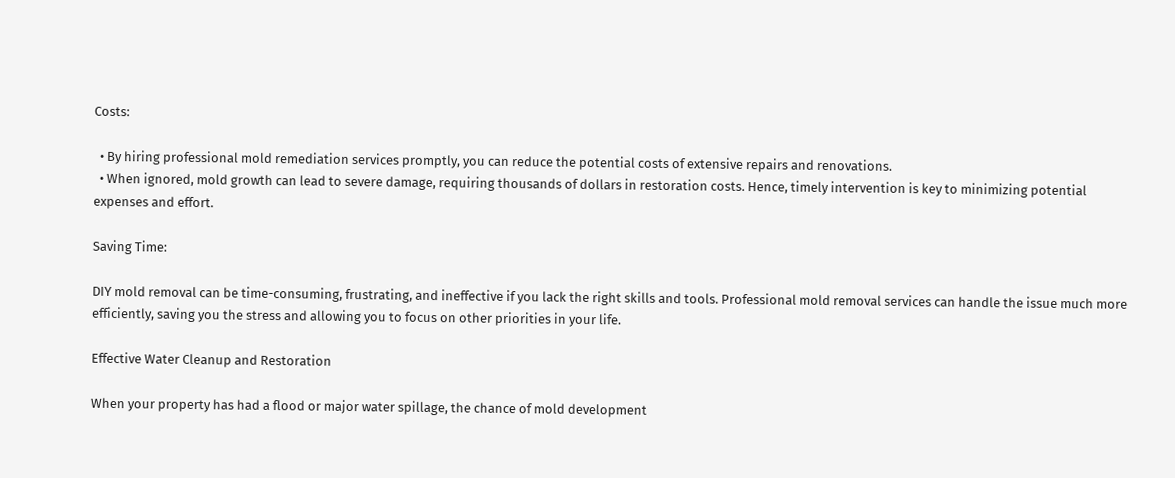Costs:

  • By hiring professional mold remediation services promptly, you can reduce the potential costs of extensive repairs and renovations.
  • When ignored, mold growth can lead to severe damage, requiring thousands of dollars in restoration costs. Hence, timely intervention is key to minimizing potential expenses and effort.

Saving Time:

DIY mold removal can be time-consuming, frustrating, and ineffective if you lack the right skills and tools. Professional mold removal services can handle the issue much more efficiently, saving you the stress and allowing you to focus on other priorities in your life.

Effective Water Cleanup and Restoration

When your property has had a flood or major water spillage, the chance of mold development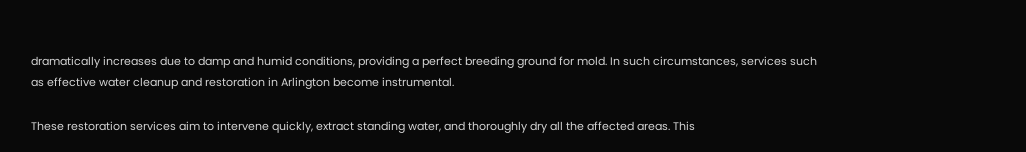dramatically increases due to damp and humid conditions, providing a perfect breeding ground for mold. In such circumstances, services such as effective water cleanup and restoration in Arlington become instrumental.

These restoration services aim to intervene quickly, extract standing water, and thoroughly dry all the affected areas. This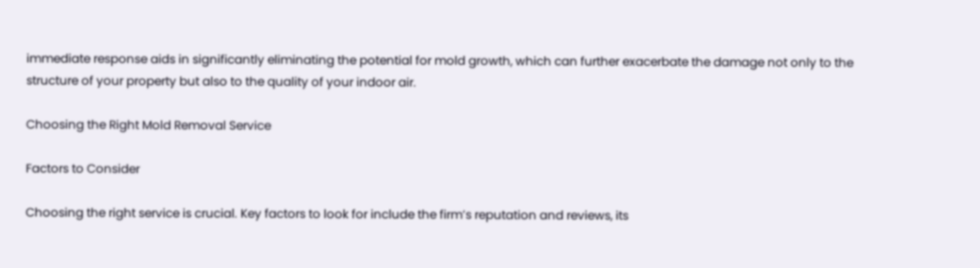immediate response aids in significantly eliminating the potential for mold growth, which can further exacerbate the damage not only to the structure of your property but also to the quality of your indoor air.

Choosing the Right Mold Removal Service

Factors to Consider

Choosing the right service is crucial. Key factors to look for include the firm’s reputation and reviews, its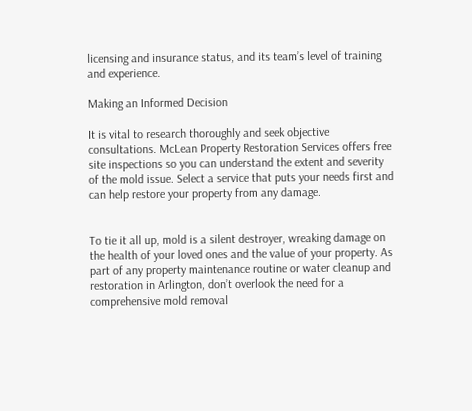licensing and insurance status, and its team’s level of training and experience.

Making an Informed Decision

It is vital to research thoroughly and seek objective consultations. McLean Property Restoration Services offers free site inspections so you can understand the extent and severity of the mold issue. Select a service that puts your needs first and can help restore your property from any damage.


To tie it all up, mold is a silent destroyer, wreaking damage on the health of your loved ones and the value of your property. As part of any property maintenance routine or water cleanup and restoration in Arlington, don’t overlook the need for a comprehensive mold removal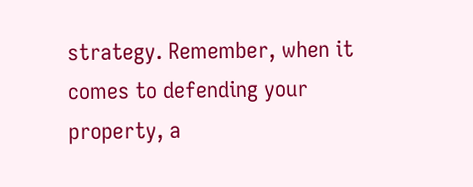strategy. Remember, when it comes to defending your property, a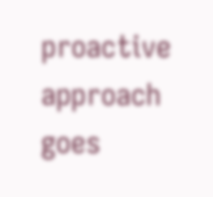proactive approach goes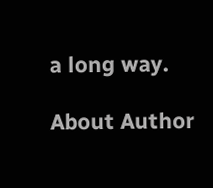a long way.

About Author